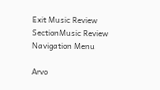Exit Music Review SectionMusic Review Navigation Menu

Arvo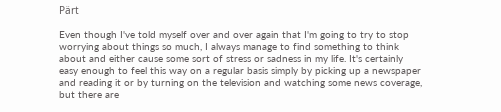Pärt

Even though I've told myself over and over again that I'm going to try to stop worrying about things so much, I always manage to find something to think about and either cause some sort of stress or sadness in my life. It's certainly easy enough to feel this way on a regular basis simply by picking up a newspaper and reading it or by turning on the television and watching some news coverage, but there are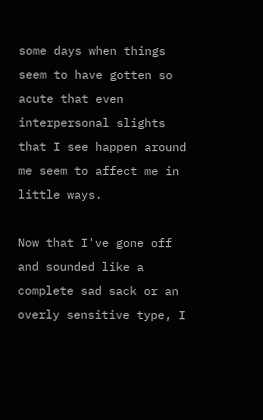some days when things seem to have gotten so acute that even interpersonal slights that I see happen around me seem to affect me in little ways.

Now that I've gone off and sounded like a complete sad sack or an overly sensitive type, I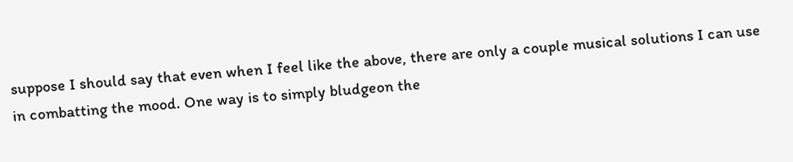suppose I should say that even when I feel like the above, there are only a couple musical solutions I can use in combatting the mood. One way is to simply bludgeon the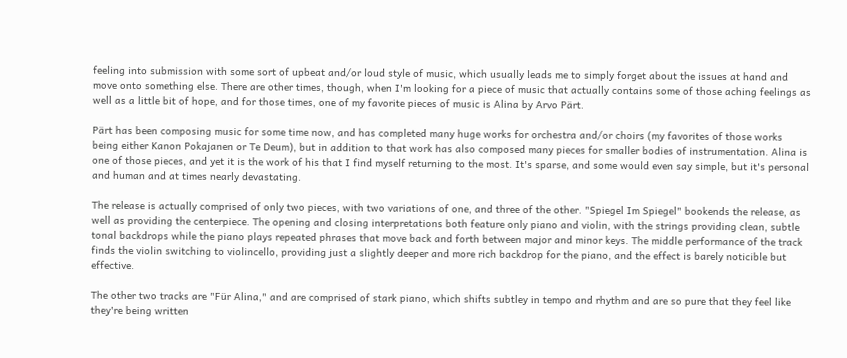feeling into submission with some sort of upbeat and/or loud style of music, which usually leads me to simply forget about the issues at hand and move onto something else. There are other times, though, when I'm looking for a piece of music that actually contains some of those aching feelings as well as a little bit of hope, and for those times, one of my favorite pieces of music is Alina by Arvo Pärt.

Pärt has been composing music for some time now, and has completed many huge works for orchestra and/or choirs (my favorites of those works being either Kanon Pokajanen or Te Deum), but in addition to that work has also composed many pieces for smaller bodies of instrumentation. Alina is one of those pieces, and yet it is the work of his that I find myself returning to the most. It's sparse, and some would even say simple, but it's personal and human and at times nearly devastating.

The release is actually comprised of only two pieces, with two variations of one, and three of the other. "Spiegel Im Spiegel" bookends the release, as well as providing the centerpiece. The opening and closing interpretations both feature only piano and violin, with the strings providing clean, subtle tonal backdrops while the piano plays repeated phrases that move back and forth between major and minor keys. The middle performance of the track finds the violin switching to violincello, providing just a slightly deeper and more rich backdrop for the piano, and the effect is barely noticible but effective.

The other two tracks are "Für Alina," and are comprised of stark piano, which shifts subtley in tempo and rhythm and are so pure that they feel like they're being written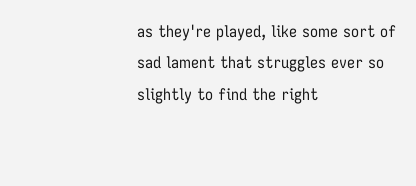as they're played, like some sort of sad lament that struggles ever so slightly to find the right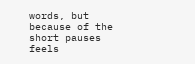words, but because of the short pauses feels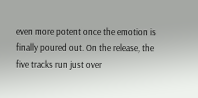even more potent once the emotion is finally poured out. On the release, the five tracks run just over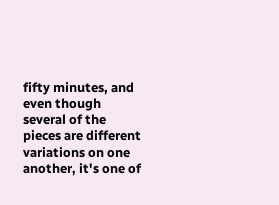fifty minutes, and even though several of the pieces are different variations on one another, it's one of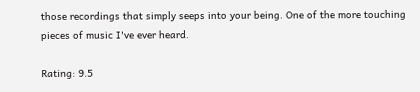those recordings that simply seeps into your being. One of the more touching pieces of music I've ever heard.

Rating: 9.5